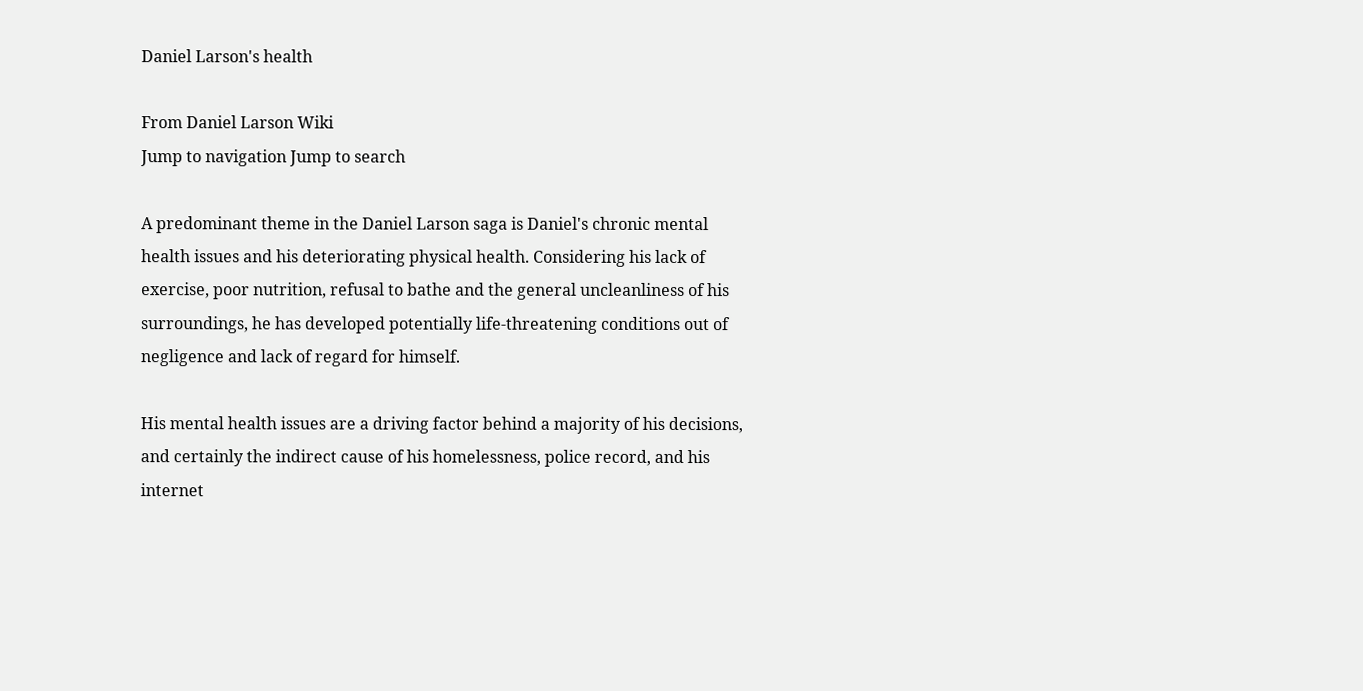Daniel Larson's health

From Daniel Larson Wiki
Jump to navigation Jump to search

A predominant theme in the Daniel Larson saga is Daniel's chronic mental health issues and his deteriorating physical health. Considering his lack of exercise, poor nutrition, refusal to bathe and the general uncleanliness of his surroundings, he has developed potentially life-threatening conditions out of negligence and lack of regard for himself.

His mental health issues are a driving factor behind a majority of his decisions, and certainly the indirect cause of his homelessness, police record, and his internet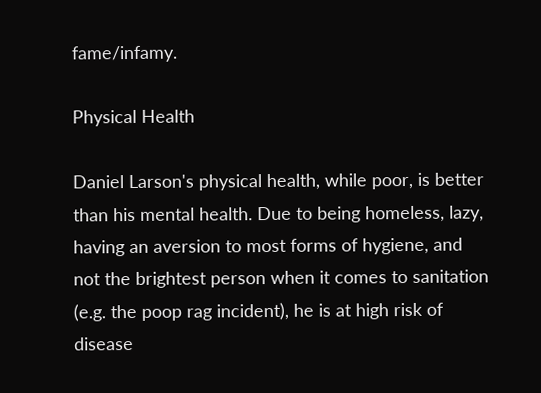fame/infamy.

Physical Health

Daniel Larson's physical health, while poor, is better than his mental health. Due to being homeless, lazy, having an aversion to most forms of hygiene, and not the brightest person when it comes to sanitation (e.g. the poop rag incident), he is at high risk of disease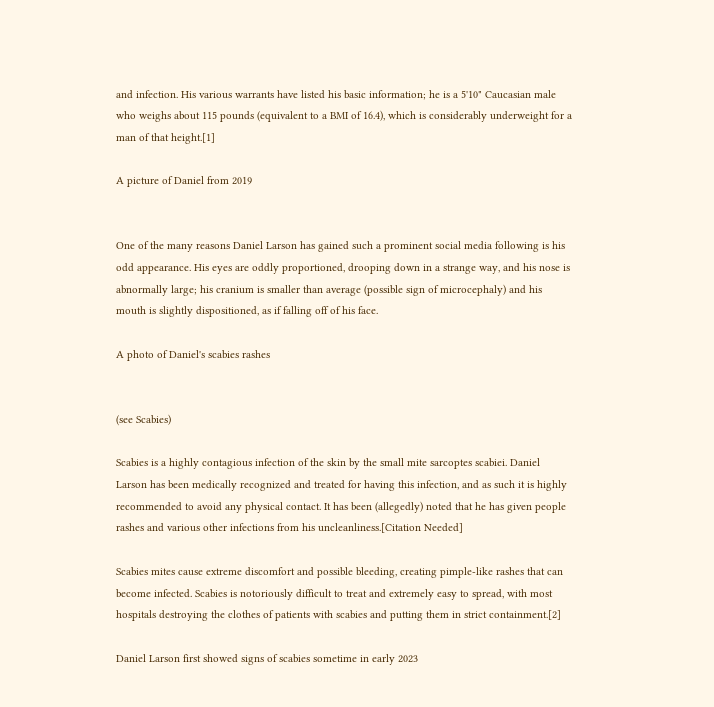and infection. His various warrants have listed his basic information; he is a 5'10" Caucasian male who weighs about 115 pounds (equivalent to a BMI of 16.4), which is considerably underweight for a man of that height.[1]

A picture of Daniel from 2019


One of the many reasons Daniel Larson has gained such a prominent social media following is his odd appearance. His eyes are oddly proportioned, drooping down in a strange way, and his nose is abnormally large; his cranium is smaller than average (possible sign of microcephaly) and his mouth is slightly dispositioned, as if falling off of his face.

A photo of Daniel's scabies rashes


(see Scabies)

Scabies is a highly contagious infection of the skin by the small mite sarcoptes scabiei. Daniel Larson has been medically recognized and treated for having this infection, and as such it is highly recommended to avoid any physical contact. It has been (allegedly) noted that he has given people rashes and various other infections from his uncleanliness.[Citation Needed]

Scabies mites cause extreme discomfort and possible bleeding, creating pimple-like rashes that can become infected. Scabies is notoriously difficult to treat and extremely easy to spread, with most hospitals destroying the clothes of patients with scabies and putting them in strict containment.[2]

Daniel Larson first showed signs of scabies sometime in early 2023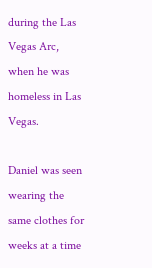during the Las Vegas Arc, when he was homeless in Las Vegas.

Daniel was seen wearing the same clothes for weeks at a time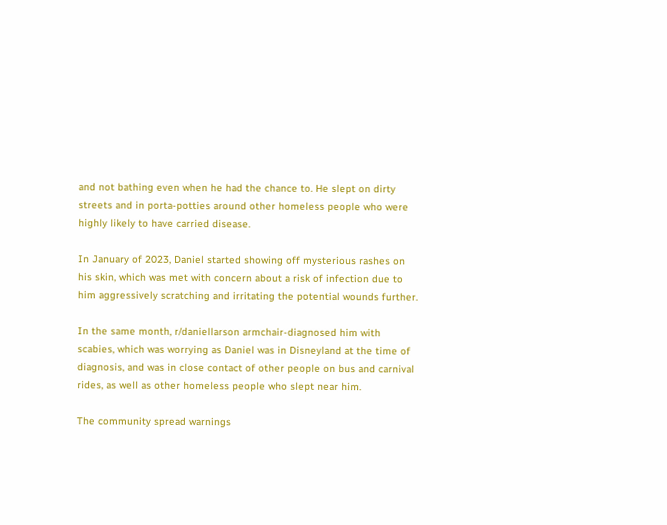and not bathing even when he had the chance to. He slept on dirty streets and in porta-potties around other homeless people who were highly likely to have carried disease.

In January of 2023, Daniel started showing off mysterious rashes on his skin, which was met with concern about a risk of infection due to him aggressively scratching and irritating the potential wounds further.

In the same month, r/daniellarson armchair-diagnosed him with scabies, which was worrying as Daniel was in Disneyland at the time of diagnosis, and was in close contact of other people on bus and carnival rides, as well as other homeless people who slept near him.

The community spread warnings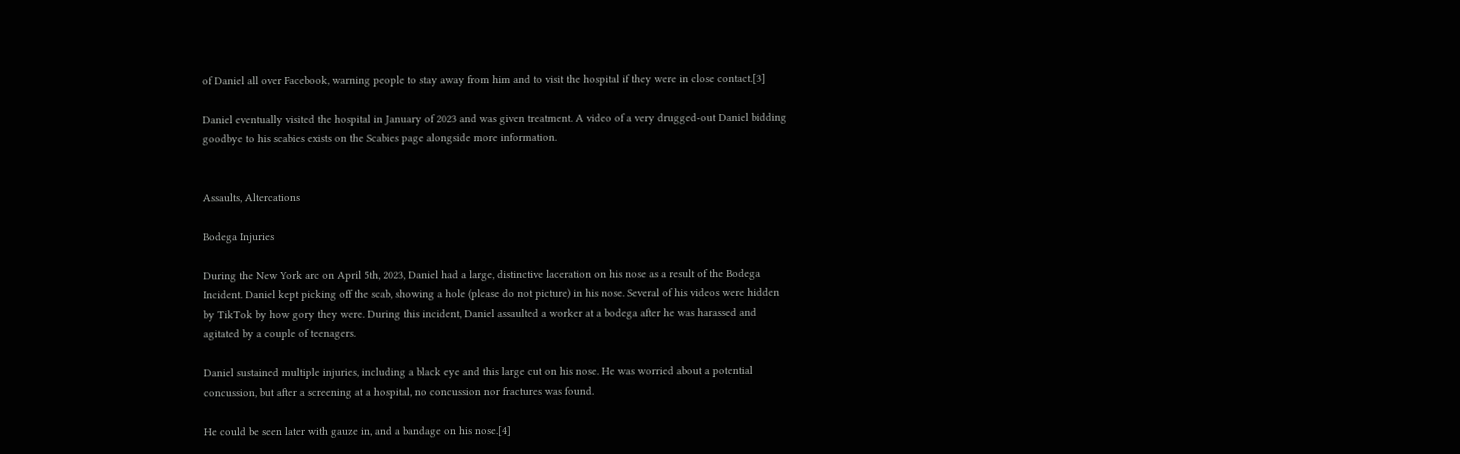of Daniel all over Facebook, warning people to stay away from him and to visit the hospital if they were in close contact.[3]

Daniel eventually visited the hospital in January of 2023 and was given treatment. A video of a very drugged-out Daniel bidding goodbye to his scabies exists on the Scabies page alongside more information.


Assaults, Altercations

Bodega Injuries

During the New York arc on April 5th, 2023, Daniel had a large, distinctive laceration on his nose as a result of the Bodega Incident. Daniel kept picking off the scab, showing a hole (please do not picture) in his nose. Several of his videos were hidden by TikTok by how gory they were. During this incident, Daniel assaulted a worker at a bodega after he was harassed and agitated by a couple of teenagers.

Daniel sustained multiple injuries, including a black eye and this large cut on his nose. He was worried about a potential concussion, but after a screening at a hospital, no concussion nor fractures was found.

He could be seen later with gauze in, and a bandage on his nose.[4]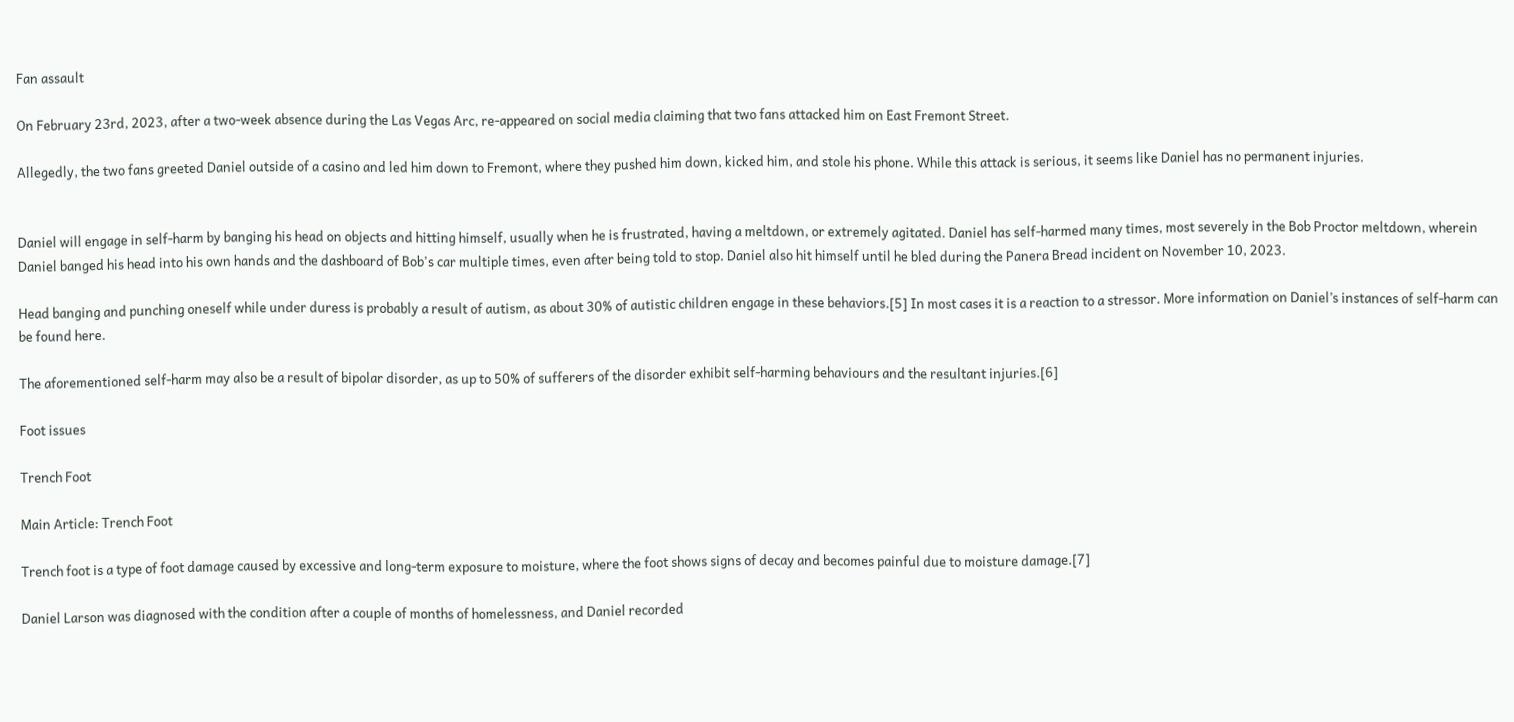Fan assault

On February 23rd, 2023, after a two-week absence during the Las Vegas Arc, re-appeared on social media claiming that two fans attacked him on East Fremont Street.

Allegedly, the two fans greeted Daniel outside of a casino and led him down to Fremont, where they pushed him down, kicked him, and stole his phone. While this attack is serious, it seems like Daniel has no permanent injuries.


Daniel will engage in self-harm by banging his head on objects and hitting himself, usually when he is frustrated, having a meltdown, or extremely agitated. Daniel has self-harmed many times, most severely in the Bob Proctor meltdown, wherein Daniel banged his head into his own hands and the dashboard of Bob's car multiple times, even after being told to stop. Daniel also hit himself until he bled during the Panera Bread incident on November 10, 2023.

Head banging and punching oneself while under duress is probably a result of autism, as about 30% of autistic children engage in these behaviors.[5] In most cases it is a reaction to a stressor. More information on Daniel’s instances of self-harm can be found here.

The aforementioned self-harm may also be a result of bipolar disorder, as up to 50% of sufferers of the disorder exhibit self-harming behaviours and the resultant injuries.[6]

Foot issues

Trench Foot

Main Article: Trench Foot

Trench foot is a type of foot damage caused by excessive and long-term exposure to moisture, where the foot shows signs of decay and becomes painful due to moisture damage.[7]

Daniel Larson was diagnosed with the condition after a couple of months of homelessness, and Daniel recorded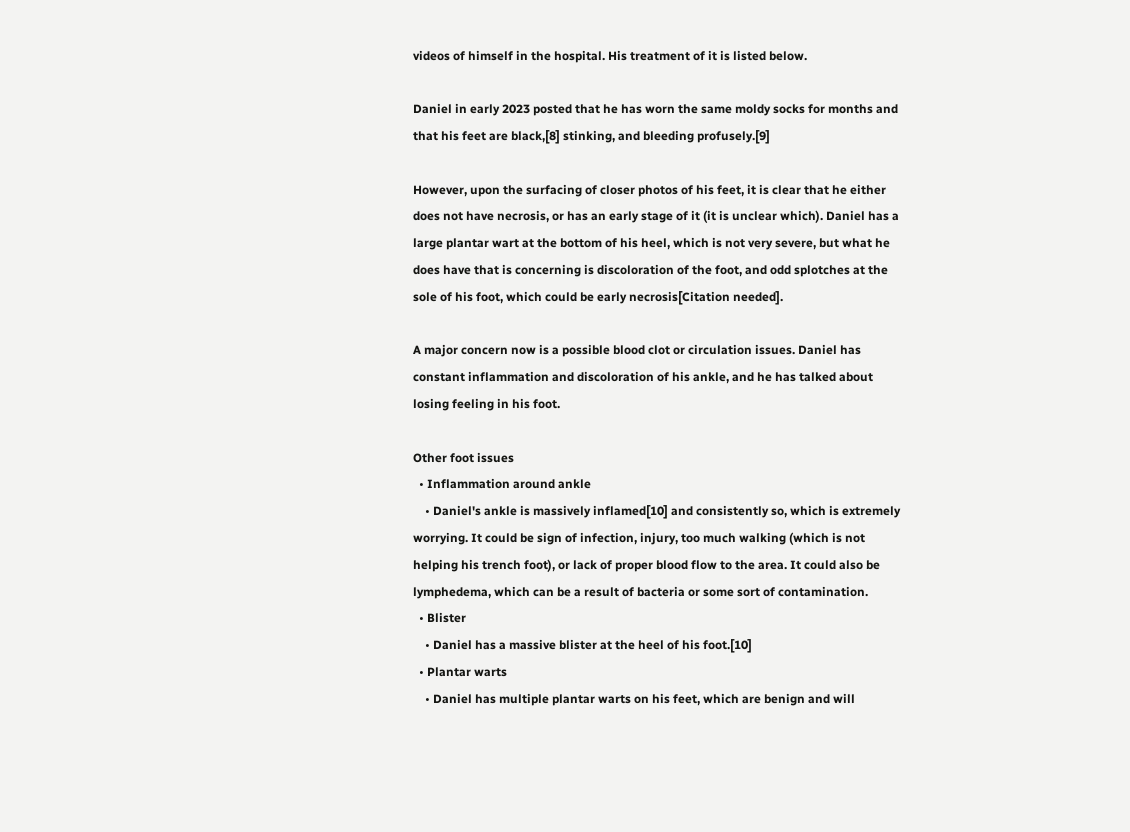videos of himself in the hospital. His treatment of it is listed below.

Daniel in early 2023 posted that he has worn the same moldy socks for months and that his feet are black,[8] stinking, and bleeding profusely.[9]

However, upon the surfacing of closer photos of his feet, it is clear that he either does not have necrosis, or has an early stage of it (it is unclear which). Daniel has a large plantar wart at the bottom of his heel, which is not very severe, but what he does have that is concerning is discoloration of the foot, and odd splotches at the sole of his foot, which could be early necrosis[Citation needed].

A major concern now is a possible blood clot or circulation issues. Daniel has constant inflammation and discoloration of his ankle, and he has talked about losing feeling in his foot.

Other foot issues
  • Inflammation around ankle
    • Daniel's ankle is massively inflamed[10] and consistently so, which is extremely worrying. It could be sign of infection, injury, too much walking (which is not helping his trench foot), or lack of proper blood flow to the area. It could also be lymphedema, which can be a result of bacteria or some sort of contamination.
  • Blister
    • Daniel has a massive blister at the heel of his foot.[10]
  • Plantar warts
    • Daniel has multiple plantar warts on his feet, which are benign and will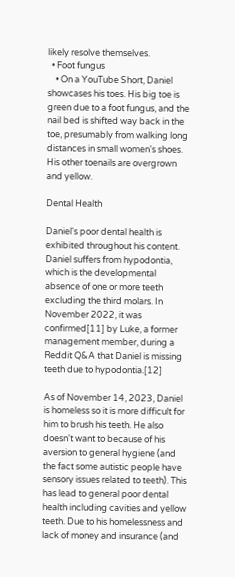likely resolve themselves.
  • Foot fungus
    • On a YouTube Short, Daniel showcases his toes. His big toe is green due to a foot fungus, and the nail bed is shifted way back in the toe, presumably from walking long distances in small women's shoes. His other toenails are overgrown and yellow.

Dental Health

Daniel's poor dental health is exhibited throughout his content. Daniel suffers from hypodontia, which is the developmental absence of one or more teeth excluding the third molars. In November 2022, it was confirmed[11] by Luke, a former management member, during a Reddit Q&A that Daniel is missing teeth due to hypodontia.[12]

As of November 14, 2023, Daniel is homeless so it is more difficult for him to brush his teeth. He also doesn't want to because of his aversion to general hygiene (and the fact some autistic people have sensory issues related to teeth). This has lead to general poor dental health including cavities and yellow teeth. Due to his homelessness and lack of money and insurance (and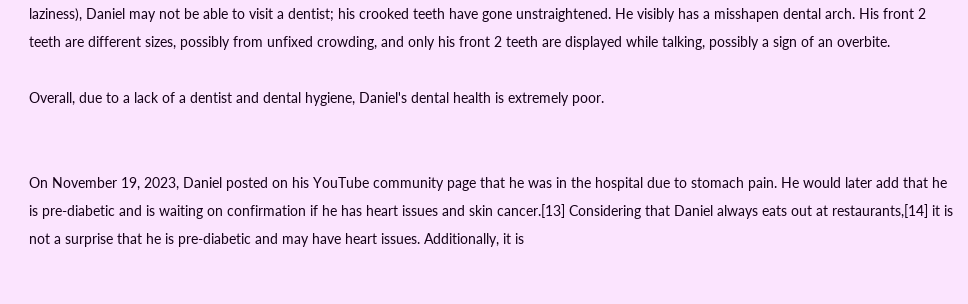laziness), Daniel may not be able to visit a dentist; his crooked teeth have gone unstraightened. He visibly has a misshapen dental arch. His front 2 teeth are different sizes, possibly from unfixed crowding, and only his front 2 teeth are displayed while talking, possibly a sign of an overbite.

Overall, due to a lack of a dentist and dental hygiene, Daniel's dental health is extremely poor.


On November 19, 2023, Daniel posted on his YouTube community page that he was in the hospital due to stomach pain. He would later add that he is pre-diabetic and is waiting on confirmation if he has heart issues and skin cancer.[13] Considering that Daniel always eats out at restaurants,[14] it is not a surprise that he is pre-diabetic and may have heart issues. Additionally, it is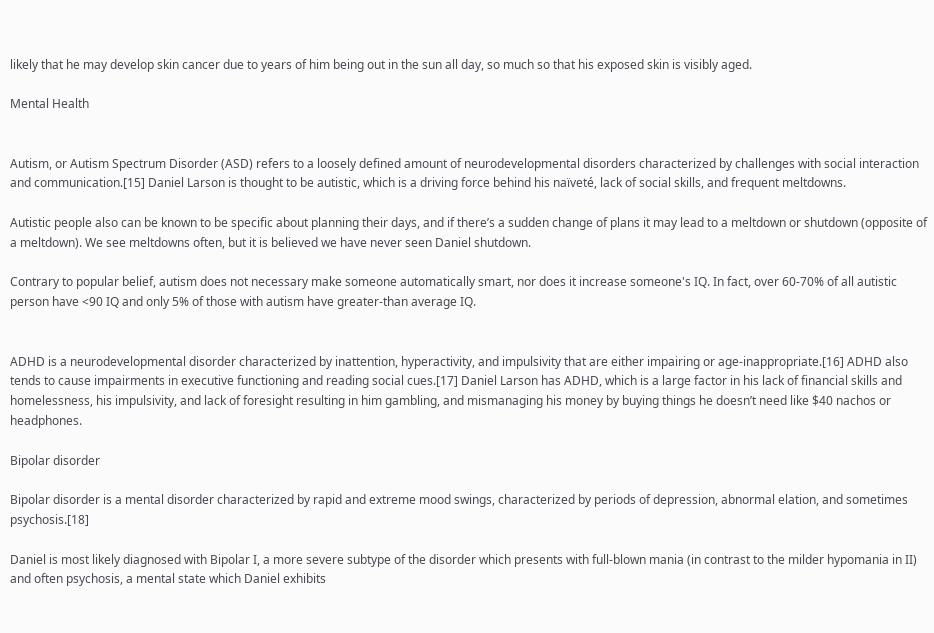likely that he may develop skin cancer due to years of him being out in the sun all day, so much so that his exposed skin is visibly aged.

Mental Health


Autism, or Autism Spectrum Disorder (ASD) refers to a loosely defined amount of neurodevelopmental disorders characterized by challenges with social interaction and communication.[15] Daniel Larson is thought to be autistic, which is a driving force behind his naïveté, lack of social skills, and frequent meltdowns.

Autistic people also can be known to be specific about planning their days, and if there’s a sudden change of plans it may lead to a meltdown or shutdown (opposite of a meltdown). We see meltdowns often, but it is believed we have never seen Daniel shutdown.

Contrary to popular belief, autism does not necessary make someone automatically smart, nor does it increase someone's IQ. In fact, over 60-70% of all autistic person have <90 IQ and only 5% of those with autism have greater-than average IQ.


ADHD is a neurodevelopmental disorder characterized by inattention, hyperactivity, and impulsivity that are either impairing or age-inappropriate.[16] ADHD also tends to cause impairments in executive functioning and reading social cues.[17] Daniel Larson has ADHD, which is a large factor in his lack of financial skills and homelessness, his impulsivity, and lack of foresight resulting in him gambling, and mismanaging his money by buying things he doesn’t need like $40 nachos or headphones.

Bipolar disorder

Bipolar disorder is a mental disorder characterized by rapid and extreme mood swings, characterized by periods of depression, abnormal elation, and sometimes psychosis.[18]

Daniel is most likely diagnosed with Bipolar I, a more severe subtype of the disorder which presents with full-blown mania (in contrast to the milder hypomania in II) and often psychosis, a mental state which Daniel exhibits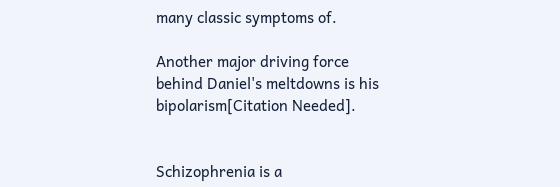many classic symptoms of.

Another major driving force behind Daniel's meltdowns is his bipolarism[Citation Needed].


Schizophrenia is a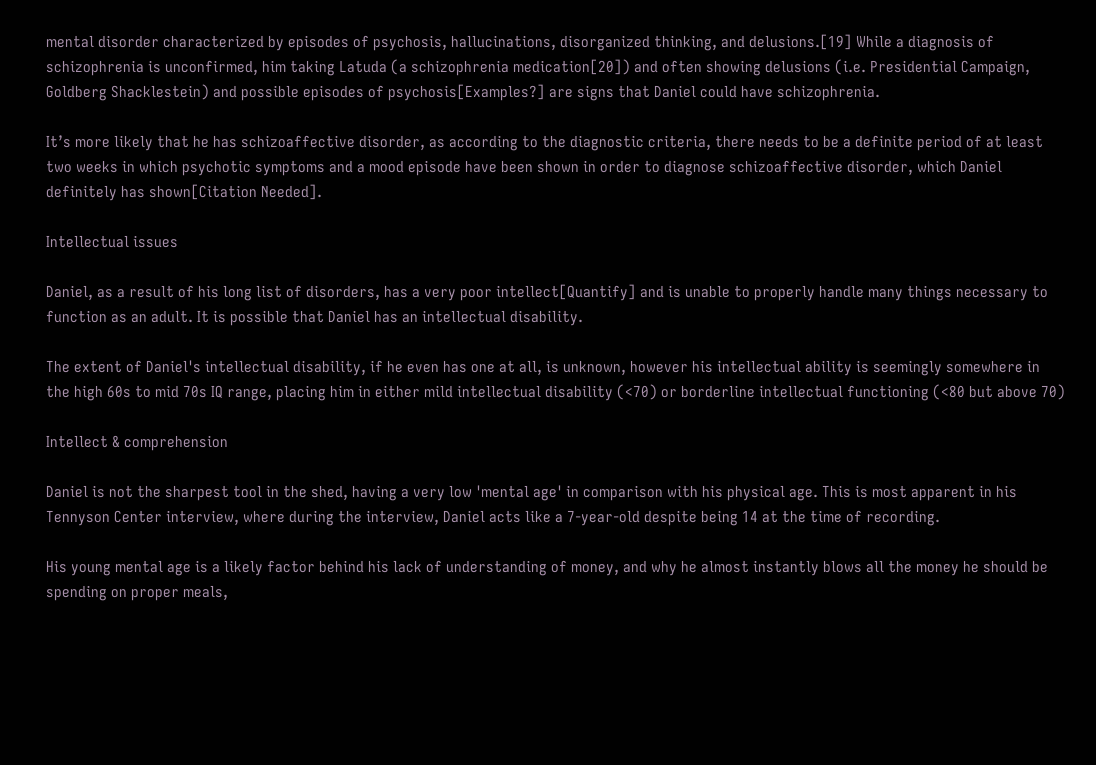mental disorder characterized by episodes of psychosis, hallucinations, disorganized thinking, and delusions.[19] While a diagnosis of schizophrenia is unconfirmed, him taking Latuda (a schizophrenia medication[20]) and often showing delusions (i.e. Presidential Campaign, Goldberg Shacklestein) and possible episodes of psychosis[Examples?] are signs that Daniel could have schizophrenia.

It’s more likely that he has schizoaffective disorder, as according to the diagnostic criteria, there needs to be a definite period of at least two weeks in which psychotic symptoms and a mood episode have been shown in order to diagnose schizoaffective disorder, which Daniel definitely has shown[Citation Needed].

Intellectual issues

Daniel, as a result of his long list of disorders, has a very poor intellect[Quantify] and is unable to properly handle many things necessary to function as an adult. It is possible that Daniel has an intellectual disability.

The extent of Daniel's intellectual disability, if he even has one at all, is unknown, however his intellectual ability is seemingly somewhere in the high 60s to mid 70s IQ range, placing him in either mild intellectual disability (<70) or borderline intellectual functioning (<80 but above 70)

Intellect & comprehension

Daniel is not the sharpest tool in the shed, having a very low 'mental age' in comparison with his physical age. This is most apparent in his Tennyson Center interview, where during the interview, Daniel acts like a 7-year-old despite being 14 at the time of recording.

His young mental age is a likely factor behind his lack of understanding of money, and why he almost instantly blows all the money he should be spending on proper meals,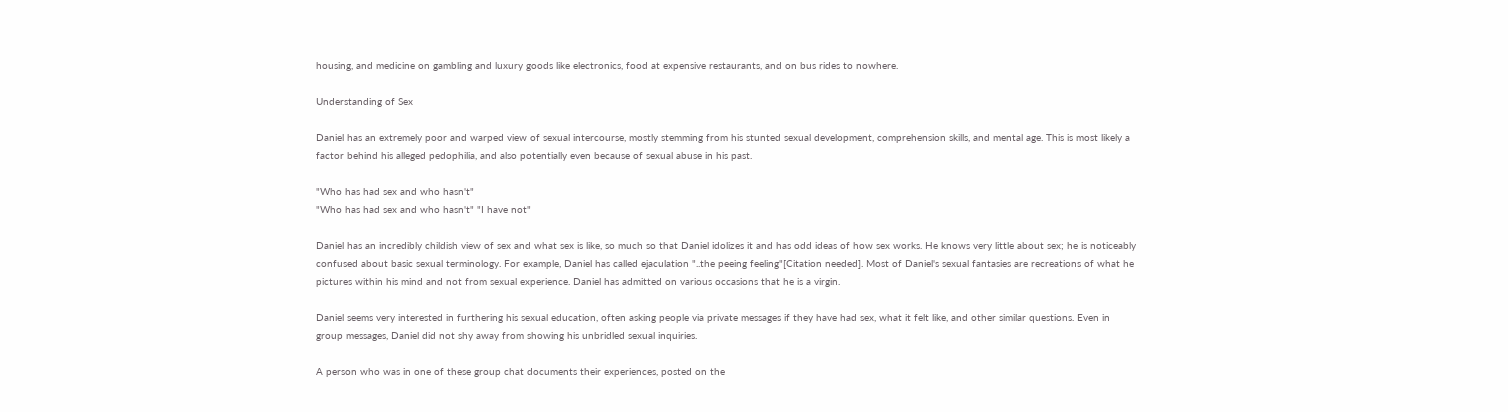housing, and medicine on gambling and luxury goods like electronics, food at expensive restaurants, and on bus rides to nowhere.

Understanding of Sex

Daniel has an extremely poor and warped view of sexual intercourse, mostly stemming from his stunted sexual development, comprehension skills, and mental age. This is most likely a factor behind his alleged pedophilia, and also potentially even because of sexual abuse in his past.

"Who has had sex and who hasn't"
"Who has had sex and who hasn't" "I have not"

Daniel has an incredibly childish view of sex and what sex is like, so much so that Daniel idolizes it and has odd ideas of how sex works. He knows very little about sex; he is noticeably confused about basic sexual terminology. For example, Daniel has called ejaculation "..the peeing feeling"[Citation needed]. Most of Daniel's sexual fantasies are recreations of what he pictures within his mind and not from sexual experience. Daniel has admitted on various occasions that he is a virgin.

Daniel seems very interested in furthering his sexual education, often asking people via private messages if they have had sex, what it felt like, and other similar questions. Even in group messages, Daniel did not shy away from showing his unbridled sexual inquiries.

A person who was in one of these group chat documents their experiences, posted on the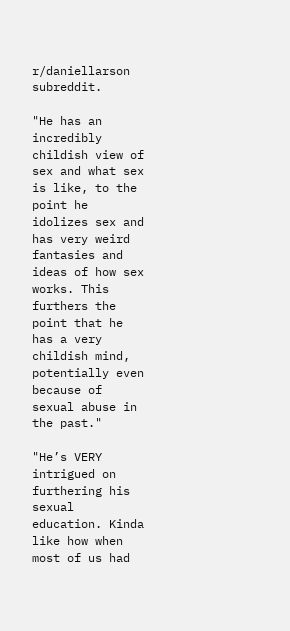r/daniellarson subreddit.

"He has an incredibly childish view of sex and what sex is like, to the point he idolizes sex and has very weird fantasies and ideas of how sex works. This furthers the point that he has a very childish mind, potentially even because of sexual abuse in the past."

"He’s VERY intrigued on furthering his sexual education. Kinda like how when most of us had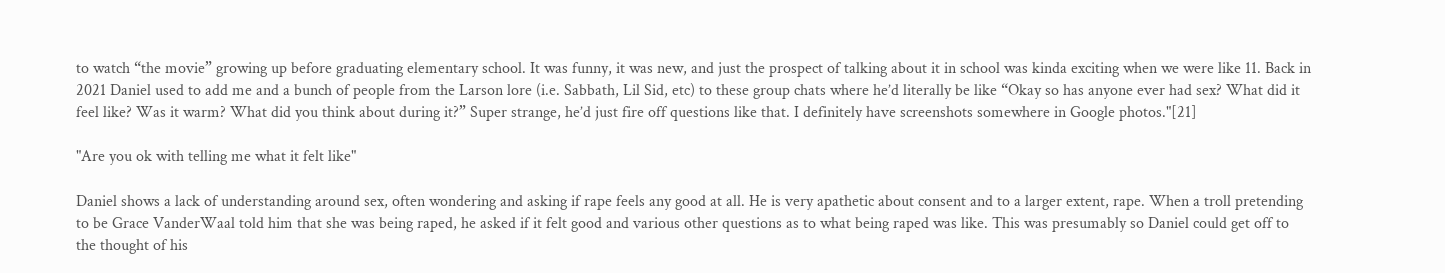to watch “the movie” growing up before graduating elementary school. It was funny, it was new, and just the prospect of talking about it in school was kinda exciting when we were like 11. Back in 2021 Daniel used to add me and a bunch of people from the Larson lore (i.e. Sabbath, Lil Sid, etc) to these group chats where he’d literally be like “Okay so has anyone ever had sex? What did it feel like? Was it warm? What did you think about during it?” Super strange, he’d just fire off questions like that. I definitely have screenshots somewhere in Google photos."[21]

"Are you ok with telling me what it felt like"

Daniel shows a lack of understanding around sex, often wondering and asking if rape feels any good at all. He is very apathetic about consent and to a larger extent, rape. When a troll pretending to be Grace VanderWaal told him that she was being raped, he asked if it felt good and various other questions as to what being raped was like. This was presumably so Daniel could get off to the thought of his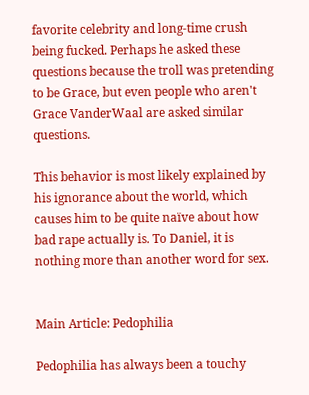favorite celebrity and long-time crush being fucked. Perhaps he asked these questions because the troll was pretending to be Grace, but even people who aren't Grace VanderWaal are asked similar questions.

This behavior is most likely explained by his ignorance about the world, which causes him to be quite naïve about how bad rape actually is. To Daniel, it is nothing more than another word for sex.


Main Article: Pedophilia

Pedophilia has always been a touchy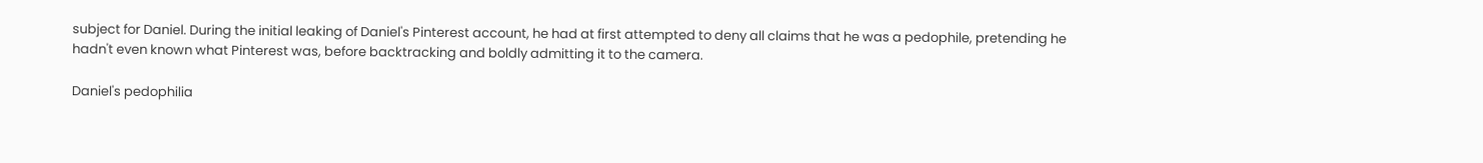subject for Daniel. During the initial leaking of Daniel's Pinterest account, he had at first attempted to deny all claims that he was a pedophile, pretending he hadn't even known what Pinterest was, before backtracking and boldly admitting it to the camera.

Daniel's pedophilia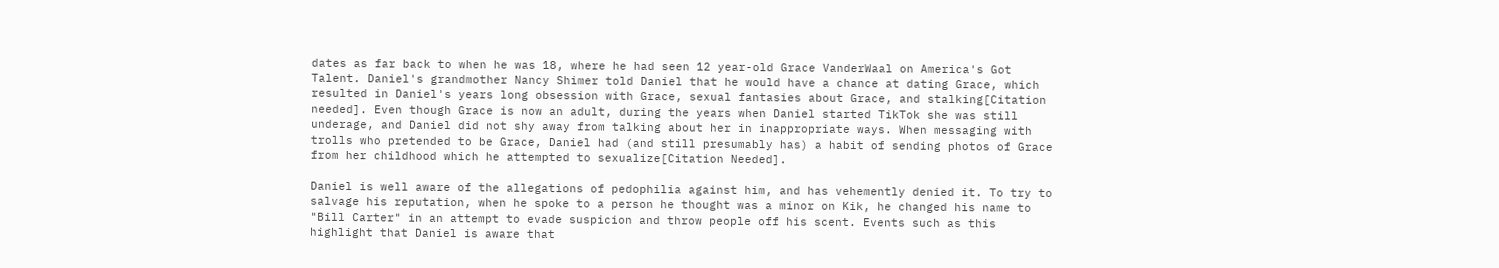dates as far back to when he was 18, where he had seen 12 year-old Grace VanderWaal on America's Got Talent. Daniel's grandmother Nancy Shimer told Daniel that he would have a chance at dating Grace, which resulted in Daniel's years long obsession with Grace, sexual fantasies about Grace, and stalking[Citation needed]. Even though Grace is now an adult, during the years when Daniel started TikTok she was still underage, and Daniel did not shy away from talking about her in inappropriate ways. When messaging with trolls who pretended to be Grace, Daniel had (and still presumably has) a habit of sending photos of Grace from her childhood which he attempted to sexualize[Citation Needed].

Daniel is well aware of the allegations of pedophilia against him, and has vehemently denied it. To try to salvage his reputation, when he spoke to a person he thought was a minor on Kik, he changed his name to "Bill Carter" in an attempt to evade suspicion and throw people off his scent. Events such as this highlight that Daniel is aware that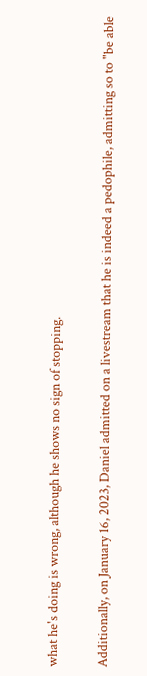what he's doing is wrong, although he shows no sign of stopping.

Additionally, on January 16, 2023, Daniel admitted on a livestream that he is indeed a pedophile, admitting so to "be able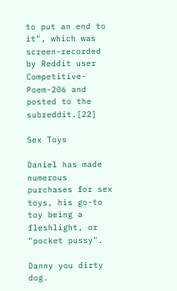to put an end to it", which was screen-recorded by Reddit user Competitive-Poem-206 and posted to the subreddit.[22]

Sex Toys

Daniel has made numerous purchases for sex toys, his go-to toy being a fleshlight, or "pocket pussy".

Danny you dirty dog.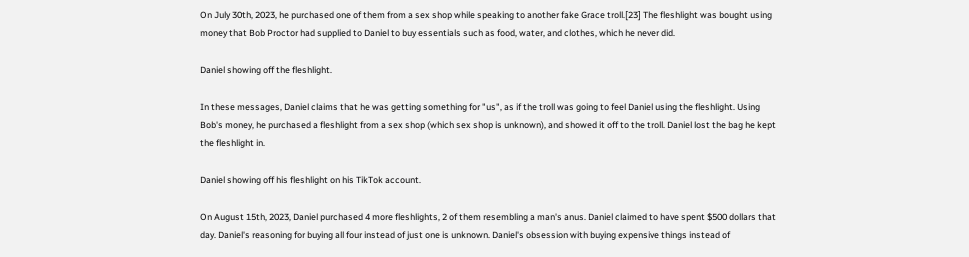On July 30th, 2023, he purchased one of them from a sex shop while speaking to another fake Grace troll.[23] The fleshlight was bought using money that Bob Proctor had supplied to Daniel to buy essentials such as food, water, and clothes, which he never did.

Daniel showing off the fleshlight.

In these messages, Daniel claims that he was getting something for "us", as if the troll was going to feel Daniel using the fleshlight. Using Bob's money, he purchased a fleshlight from a sex shop (which sex shop is unknown), and showed it off to the troll. Daniel lost the bag he kept the fleshlight in.

Daniel showing off his fleshlight on his TikTok account.

On August 15th, 2023, Daniel purchased 4 more fleshlights, 2 of them resembling a man's anus. Daniel claimed to have spent $500 dollars that day. Daniel's reasoning for buying all four instead of just one is unknown. Daniel's obsession with buying expensive things instead of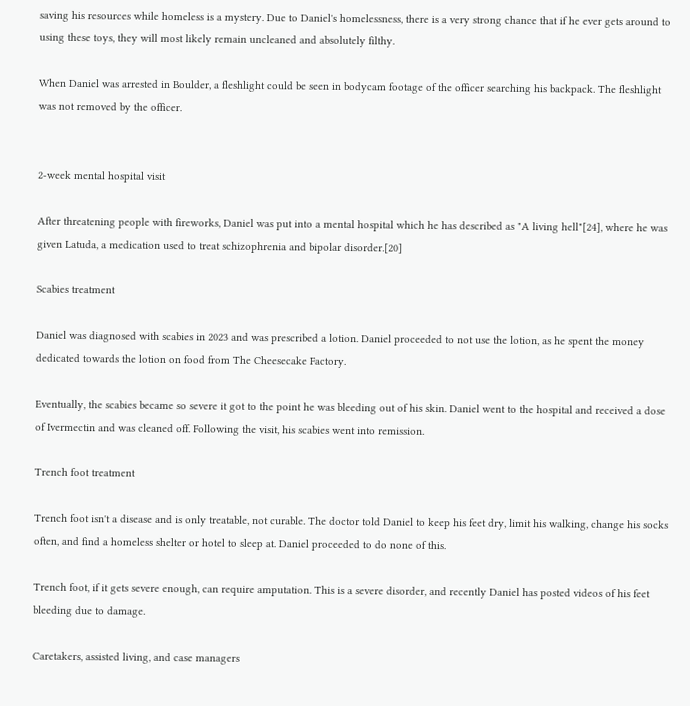saving his resources while homeless is a mystery. Due to Daniel's homelessness, there is a very strong chance that if he ever gets around to using these toys, they will most likely remain uncleaned and absolutely filthy.

When Daniel was arrested in Boulder, a fleshlight could be seen in bodycam footage of the officer searching his backpack. The fleshlight was not removed by the officer.


2-week mental hospital visit

After threatening people with fireworks, Daniel was put into a mental hospital which he has described as "A living hell"[24], where he was given Latuda, a medication used to treat schizophrenia and bipolar disorder.[20]

Scabies treatment

Daniel was diagnosed with scabies in 2023 and was prescribed a lotion. Daniel proceeded to not use the lotion, as he spent the money dedicated towards the lotion on food from The Cheesecake Factory.

Eventually, the scabies became so severe it got to the point he was bleeding out of his skin. Daniel went to the hospital and received a dose of Ivermectin and was cleaned off. Following the visit, his scabies went into remission.

Trench foot treatment

Trench foot isn't a disease and is only treatable, not curable. The doctor told Daniel to keep his feet dry, limit his walking, change his socks often, and find a homeless shelter or hotel to sleep at. Daniel proceeded to do none of this.

Trench foot, if it gets severe enough, can require amputation. This is a severe disorder, and recently Daniel has posted videos of his feet bleeding due to damage.

Caretakers, assisted living, and case managers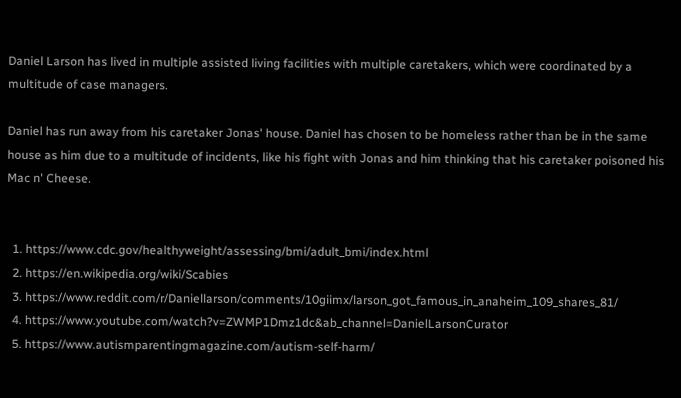Daniel Larson has lived in multiple assisted living facilities with multiple caretakers, which were coordinated by a multitude of case managers.

Daniel has run away from his caretaker Jonas' house. Daniel has chosen to be homeless rather than be in the same house as him due to a multitude of incidents, like his fight with Jonas and him thinking that his caretaker poisoned his Mac n' Cheese.


  1. https://www.cdc.gov/healthyweight/assessing/bmi/adult_bmi/index.html
  2. https://en.wikipedia.org/wiki/Scabies
  3. https://www.reddit.com/r/Daniellarson/comments/10giimx/larson_got_famous_in_anaheim_109_shares_81/
  4. https://www.youtube.com/watch?v=ZWMP1Dmz1dc&ab_channel=DanielLarsonCurator
  5. https://www.autismparentingmagazine.com/autism-self-harm/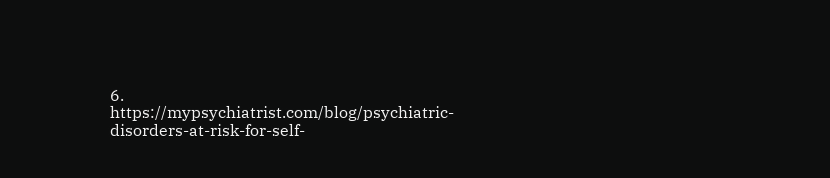6. https://mypsychiatrist.com/blog/psychiatric-disorders-at-risk-for-self-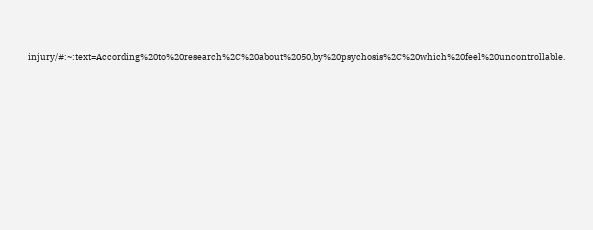injury/#:~:text=According%20to%20research%2C%20about%2050,by%20psychosis%2C%20which%20feel%20uncontrollable.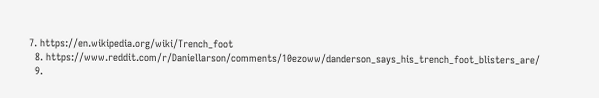7. https://en.wikipedia.org/wiki/Trench_foot
  8. https://www.reddit.com/r/Daniellarson/comments/10ezoww/danderson_says_his_trench_foot_blisters_are/
  9.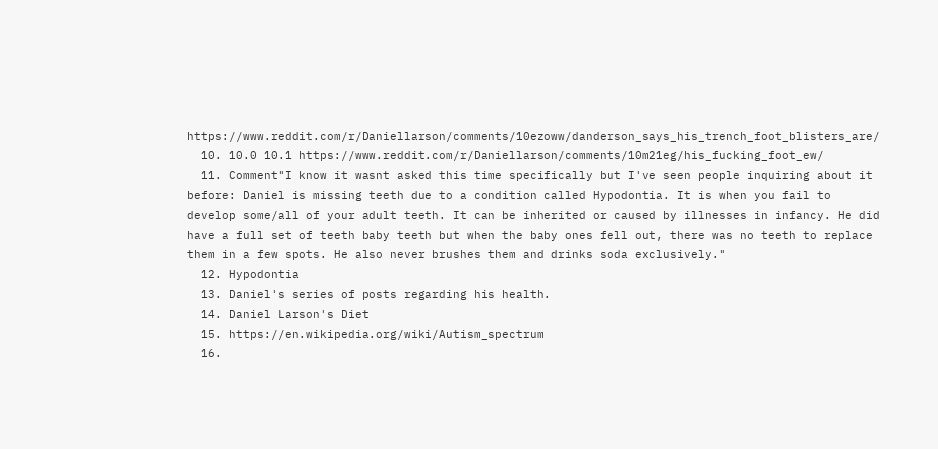https://www.reddit.com/r/Daniellarson/comments/10ezoww/danderson_says_his_trench_foot_blisters_are/
  10. 10.0 10.1 https://www.reddit.com/r/Daniellarson/comments/10m21eg/his_fucking_foot_ew/
  11. Comment"I know it wasnt asked this time specifically but I've seen people inquiring about it before: Daniel is missing teeth due to a condition called Hypodontia. It is when you fail to develop some/all of your adult teeth. It can be inherited or caused by illnesses in infancy. He did have a full set of teeth baby teeth but when the baby ones fell out, there was no teeth to replace them in a few spots. He also never brushes them and drinks soda exclusively."
  12. Hypodontia
  13. Daniel's series of posts regarding his health.
  14. Daniel Larson's Diet
  15. https://en.wikipedia.org/wiki/Autism_spectrum
  16.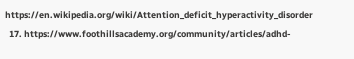https://en.wikipedia.org/wiki/Attention_deficit_hyperactivity_disorder
  17. https://www.foothillsacademy.org/community/articles/adhd-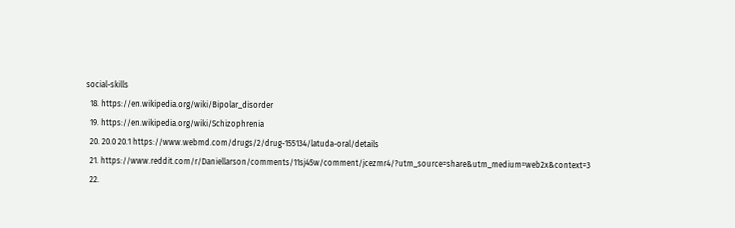social-skills
  18. https://en.wikipedia.org/wiki/Bipolar_disorder
  19. https://en.wikipedia.org/wiki/Schizophrenia
  20. 20.0 20.1 https://www.webmd.com/drugs/2/drug-155134/latuda-oral/details
  21. https://www.reddit.com/r/Daniellarson/comments/11sj45w/comment/jcezmr4/?utm_source=share&utm_medium=web2x&context=3
  22.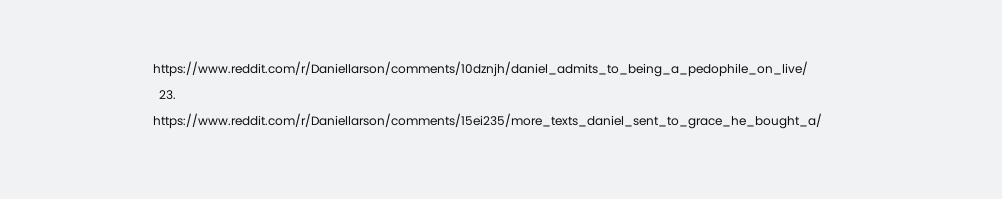https://www.reddit.com/r/Daniellarson/comments/10dznjh/daniel_admits_to_being_a_pedophile_on_live/
  23. https://www.reddit.com/r/Daniellarson/comments/15ei235/more_texts_daniel_sent_to_grace_he_bought_a/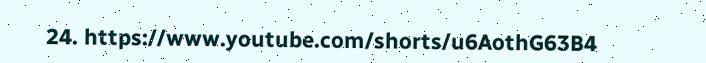24. https://www.youtube.com/shorts/u6AothG63B4